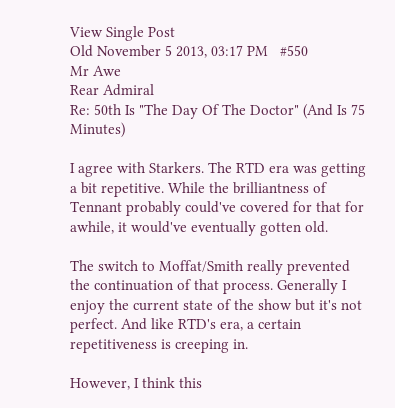View Single Post
Old November 5 2013, 03:17 PM   #550
Mr Awe
Rear Admiral
Re: 50th Is "The Day Of The Doctor" (And Is 75 Minutes)

I agree with Starkers. The RTD era was getting a bit repetitive. While the brilliantness of Tennant probably could've covered for that for awhile, it would've eventually gotten old.

The switch to Moffat/Smith really prevented the continuation of that process. Generally I enjoy the current state of the show but it's not perfect. And like RTD's era, a certain repetitiveness is creeping in.

However, I think this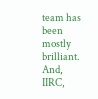team has been mostly brilliant. And, IIRC,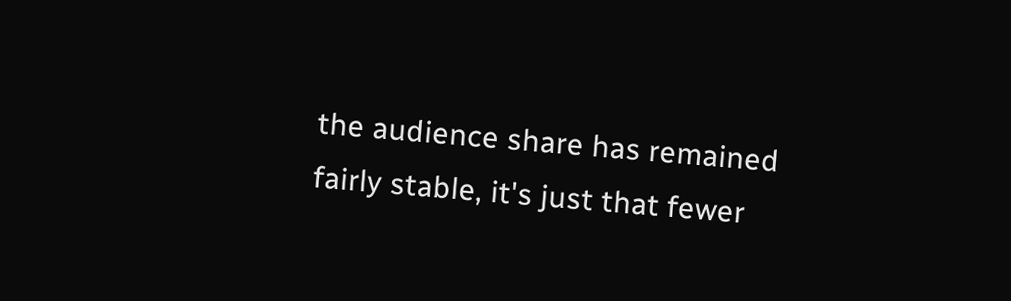the audience share has remained fairly stable, it's just that fewer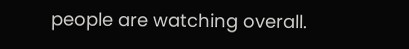people are watching overall.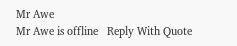Mr Awe
Mr Awe is offline   Reply With Quote